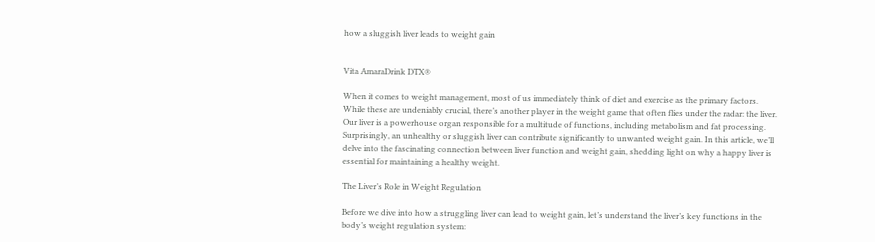how a sluggish liver leads to weight gain


Vita AmaraDrink DTX®

When it comes to weight management, most of us immediately think of diet and exercise as the primary factors. While these are undeniably crucial, there’s another player in the weight game that often flies under the radar: the liver. Our liver is a powerhouse organ responsible for a multitude of functions, including metabolism and fat processing. Surprisingly, an unhealthy or sluggish liver can contribute significantly to unwanted weight gain. In this article, we’ll delve into the fascinating connection between liver function and weight gain, shedding light on why a happy liver is essential for maintaining a healthy weight.

The Liver’s Role in Weight Regulation

Before we dive into how a struggling liver can lead to weight gain, let’s understand the liver’s key functions in the body’s weight regulation system: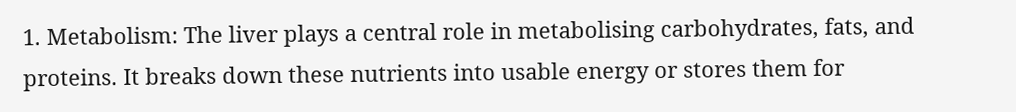1. Metabolism: The liver plays a central role in metabolising carbohydrates, fats, and proteins. It breaks down these nutrients into usable energy or stores them for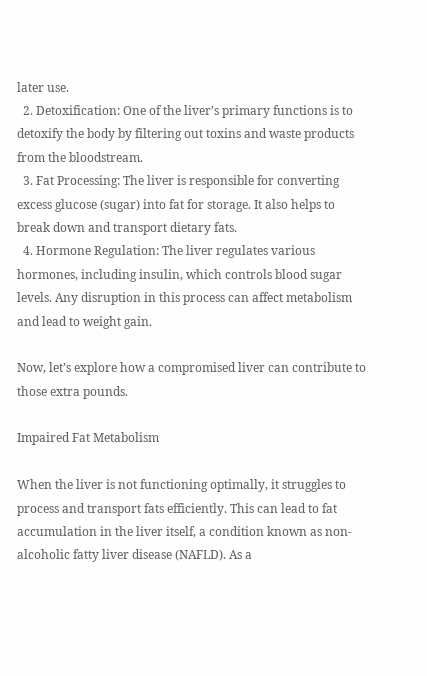later use.
  2. Detoxification: One of the liver’s primary functions is to detoxify the body by filtering out toxins and waste products from the bloodstream.
  3. Fat Processing: The liver is responsible for converting excess glucose (sugar) into fat for storage. It also helps to break down and transport dietary fats.
  4. Hormone Regulation: The liver regulates various hormones, including insulin, which controls blood sugar levels. Any disruption in this process can affect metabolism and lead to weight gain.

Now, let’s explore how a compromised liver can contribute to those extra pounds.

Impaired Fat Metabolism

When the liver is not functioning optimally, it struggles to process and transport fats efficiently. This can lead to fat accumulation in the liver itself, a condition known as non-alcoholic fatty liver disease (NAFLD). As a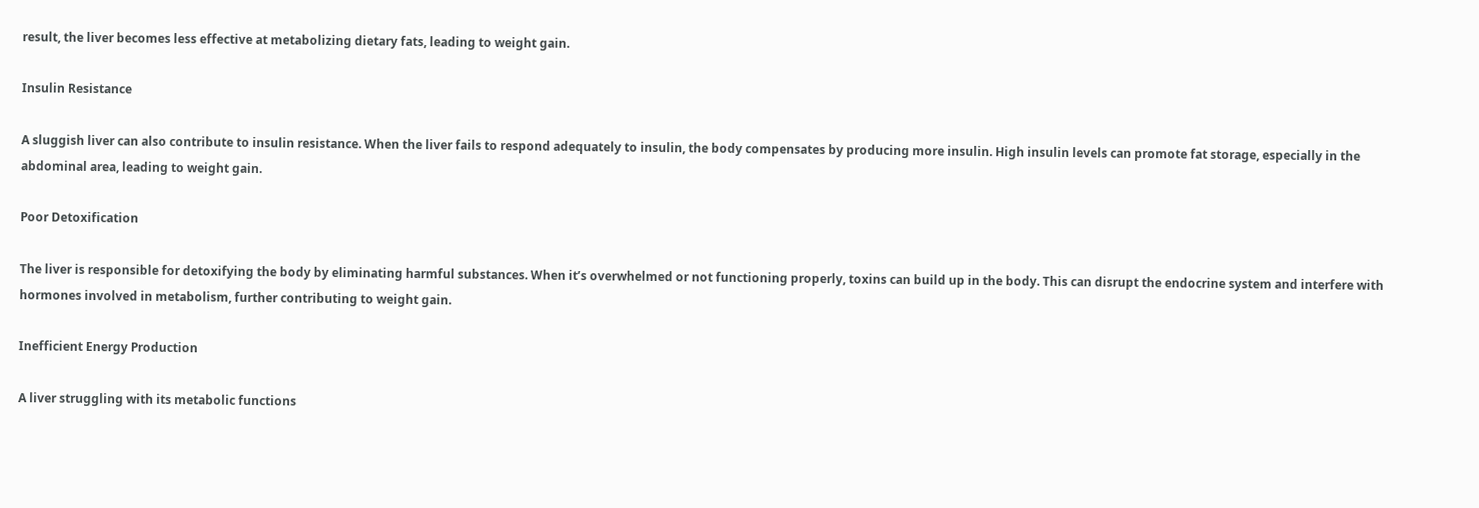result, the liver becomes less effective at metabolizing dietary fats, leading to weight gain.

Insulin Resistance

A sluggish liver can also contribute to insulin resistance. When the liver fails to respond adequately to insulin, the body compensates by producing more insulin. High insulin levels can promote fat storage, especially in the abdominal area, leading to weight gain.

Poor Detoxification

The liver is responsible for detoxifying the body by eliminating harmful substances. When it’s overwhelmed or not functioning properly, toxins can build up in the body. This can disrupt the endocrine system and interfere with hormones involved in metabolism, further contributing to weight gain.

Inefficient Energy Production

A liver struggling with its metabolic functions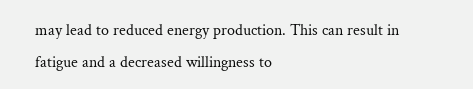may lead to reduced energy production. This can result in fatigue and a decreased willingness to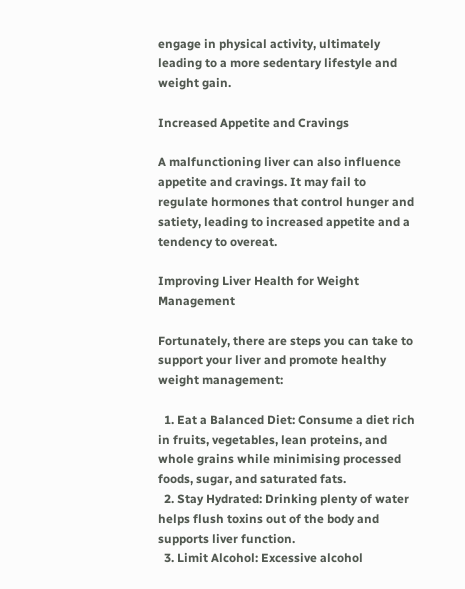engage in physical activity, ultimately leading to a more sedentary lifestyle and weight gain.

Increased Appetite and Cravings

A malfunctioning liver can also influence appetite and cravings. It may fail to regulate hormones that control hunger and satiety, leading to increased appetite and a tendency to overeat.

Improving Liver Health for Weight Management

Fortunately, there are steps you can take to support your liver and promote healthy weight management:

  1. Eat a Balanced Diet: Consume a diet rich in fruits, vegetables, lean proteins, and whole grains while minimising processed foods, sugar, and saturated fats.
  2. Stay Hydrated: Drinking plenty of water helps flush toxins out of the body and supports liver function.
  3. Limit Alcohol: Excessive alcohol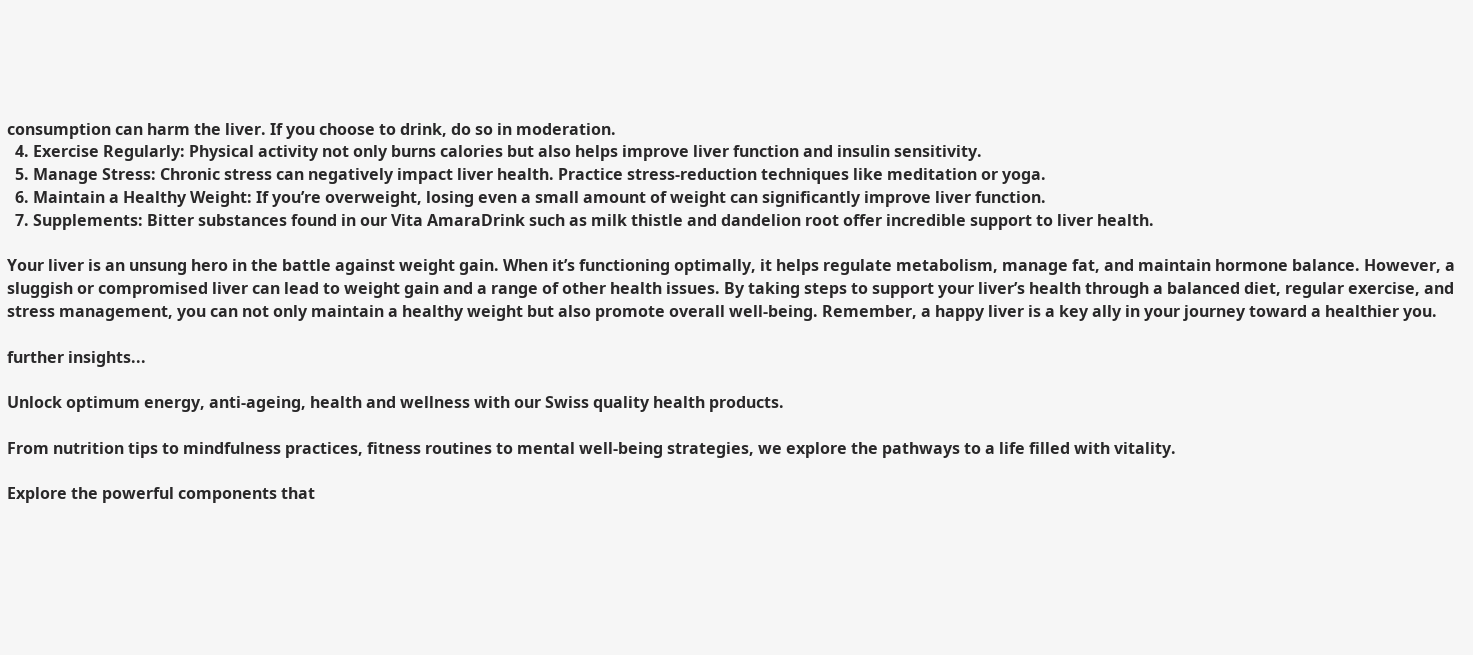consumption can harm the liver. If you choose to drink, do so in moderation.
  4. Exercise Regularly: Physical activity not only burns calories but also helps improve liver function and insulin sensitivity.
  5. Manage Stress: Chronic stress can negatively impact liver health. Practice stress-reduction techniques like meditation or yoga.
  6. Maintain a Healthy Weight: If you’re overweight, losing even a small amount of weight can significantly improve liver function.
  7. Supplements: Bitter substances found in our Vita AmaraDrink such as milk thistle and dandelion root offer incredible support to liver health.

Your liver is an unsung hero in the battle against weight gain. When it’s functioning optimally, it helps regulate metabolism, manage fat, and maintain hormone balance. However, a sluggish or compromised liver can lead to weight gain and a range of other health issues. By taking steps to support your liver’s health through a balanced diet, regular exercise, and stress management, you can not only maintain a healthy weight but also promote overall well-being. Remember, a happy liver is a key ally in your journey toward a healthier you.

further insights...

Unlock optimum energy, anti-ageing, health and wellness with our Swiss quality health products.

From nutrition tips to mindfulness practices, fitness routines to mental well-being strategies, we explore the pathways to a life filled with vitality.

Explore the powerful components that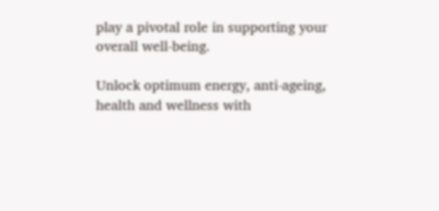play a pivotal role in supporting your overall well-being.

Unlock optimum energy, anti-ageing, health and wellness with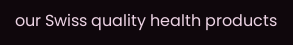our Swiss quality health products